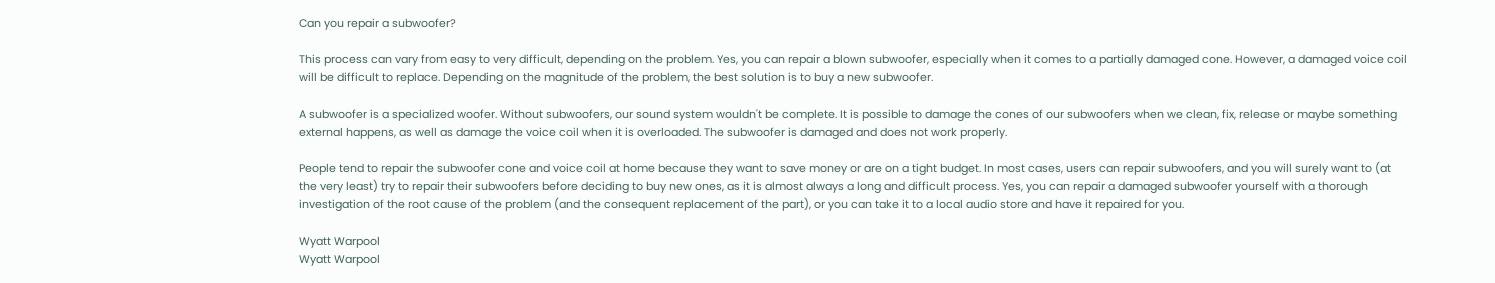Can you repair a subwoofer?

This process can vary from easy to very difficult, depending on the problem. Yes, you can repair a blown subwoofer, especially when it comes to a partially damaged cone. However, a damaged voice coil will be difficult to replace. Depending on the magnitude of the problem, the best solution is to buy a new subwoofer.

A subwoofer is a specialized woofer. Without subwoofers, our sound system wouldn't be complete. It is possible to damage the cones of our subwoofers when we clean, fix, release or maybe something external happens, as well as damage the voice coil when it is overloaded. The subwoofer is damaged and does not work properly.

People tend to repair the subwoofer cone and voice coil at home because they want to save money or are on a tight budget. In most cases, users can repair subwoofers, and you will surely want to (at the very least) try to repair their subwoofers before deciding to buy new ones, as it is almost always a long and difficult process. Yes, you can repair a damaged subwoofer yourself with a thorough investigation of the root cause of the problem (and the consequent replacement of the part), or you can take it to a local audio store and have it repaired for you.

Wyatt Warpool
Wyatt Warpool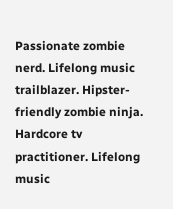Passionate zombie nerd. Lifelong music trailblazer. Hipster-friendly zombie ninja. Hardcore tv practitioner. Lifelong music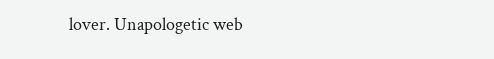lover. Unapologetic web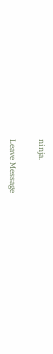ninja.

Leave Message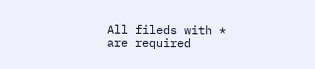All fileds with * are required